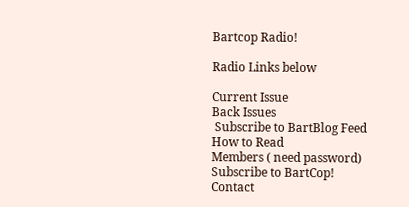Bartcop Radio!

Radio Links below

Current Issue
Back Issues
 Subscribe to BartBlog Feed
How to Read
Members ( need password)
Subscribe to BartCop!
Contact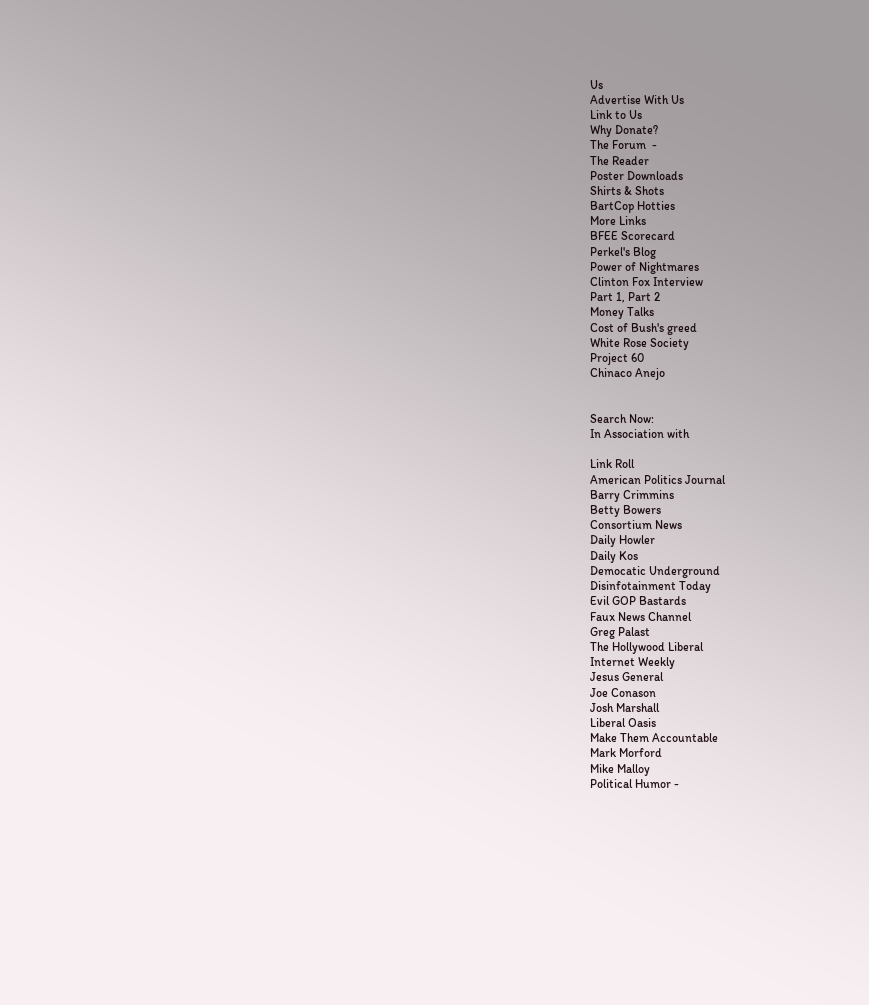Us
Advertise With Us
Link to Us
Why Donate?
The Forum  -
The Reader
Poster Downloads
Shirts & Shots
BartCop Hotties
More Links
BFEE Scorecard
Perkel's Blog
Power of Nightmares
Clinton Fox Interview
Part 1, Part 2
Money Talks
Cost of Bush's greed
White Rose Society
Project 60
Chinaco Anejo


Search Now:
In Association with

Link Roll
American Politics Journal
Barry Crimmins
Betty Bowers
Consortium News
Daily Howler
Daily Kos
Democatic Underground
Disinfotainment Today
Evil GOP Bastards
Faux News Channel
Greg Palast
The Hollywood Liberal
Internet Weekly
Jesus General
Joe Conason
Josh Marshall
Liberal Oasis
Make Them Accountable
Mark Morford
Mike Malloy
Political Humor -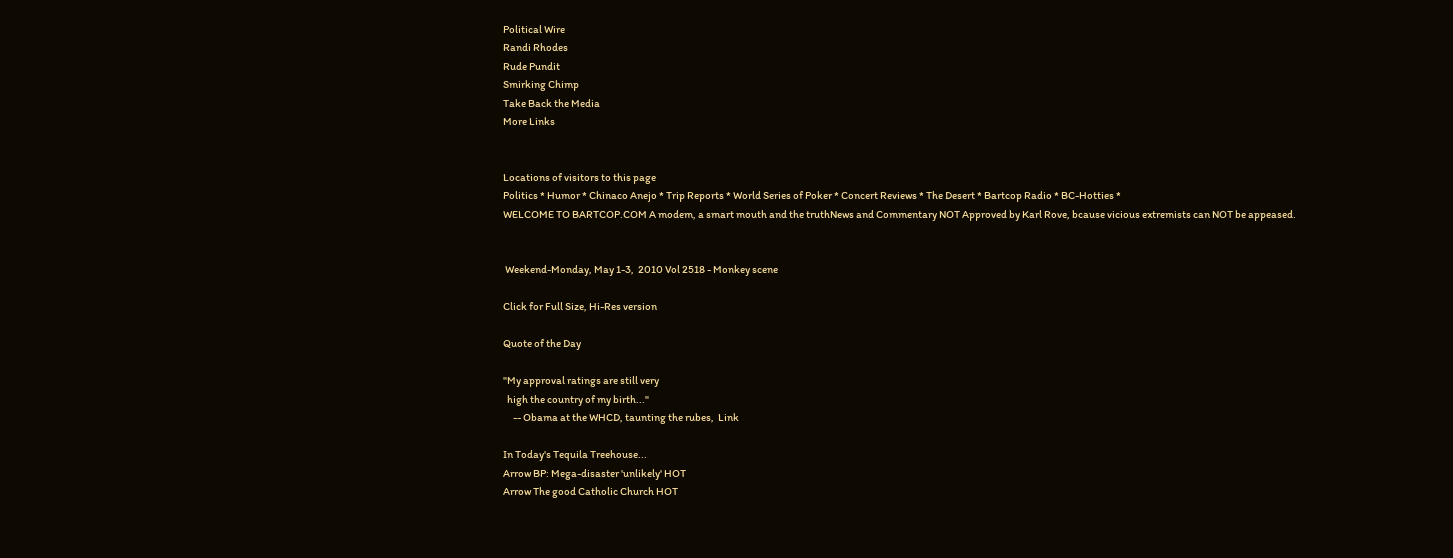Political Wire
Randi Rhodes
Rude Pundit
Smirking Chimp
Take Back the Media
More Links


Locations of visitors to this page
Politics * Humor * Chinaco Anejo * Trip Reports * World Series of Poker * Concert Reviews * The Desert * Bartcop Radio * BC-Hotties *
WELCOME TO BARTCOP.COM A modem, a smart mouth and the truthNews and Commentary NOT Approved by Karl Rove, bcause vicious extremists can NOT be appeased.


 Weekend-Monday, May 1-3,  2010 Vol 2518 - Monkey scene

Click for Full Size, Hi-Res version

Quote of the Day

"My approval ratings are still very
  high the country of my birth..."
     -- Obama at the WHCD, taunting the rubes,  Link

In Today's Tequila Treehouse...
Arrow BP: Mega-disaster 'unlikely' HOT
Arrow The good Catholic Church HOT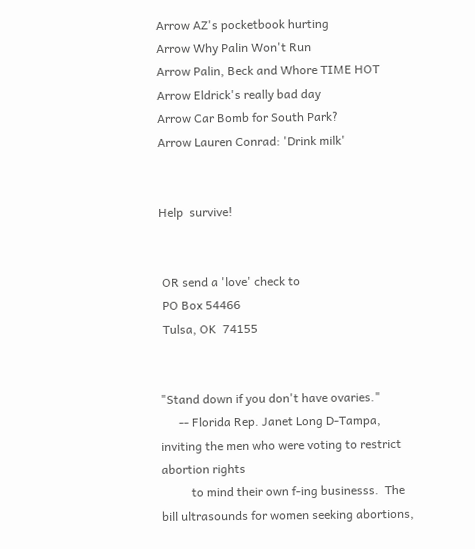Arrow AZ's pocketbook hurting
Arrow Why Palin Won't Run
Arrow Palin, Beck and Whore TIME HOT
Arrow Eldrick's really bad day
Arrow Car Bomb for South Park?
Arrow Lauren Conrad: 'Drink milk'


Help  survive!


 OR send a 'love' check to
 PO Box 54466
 Tulsa, OK  74155


"Stand down if you don't have ovaries."
      -- Florida Rep. Janet Long D-Tampa, inviting the men who were voting to restrict abortion rights
          to mind their own f-ing businesss.  The bill ultrasounds for women seeking abortions,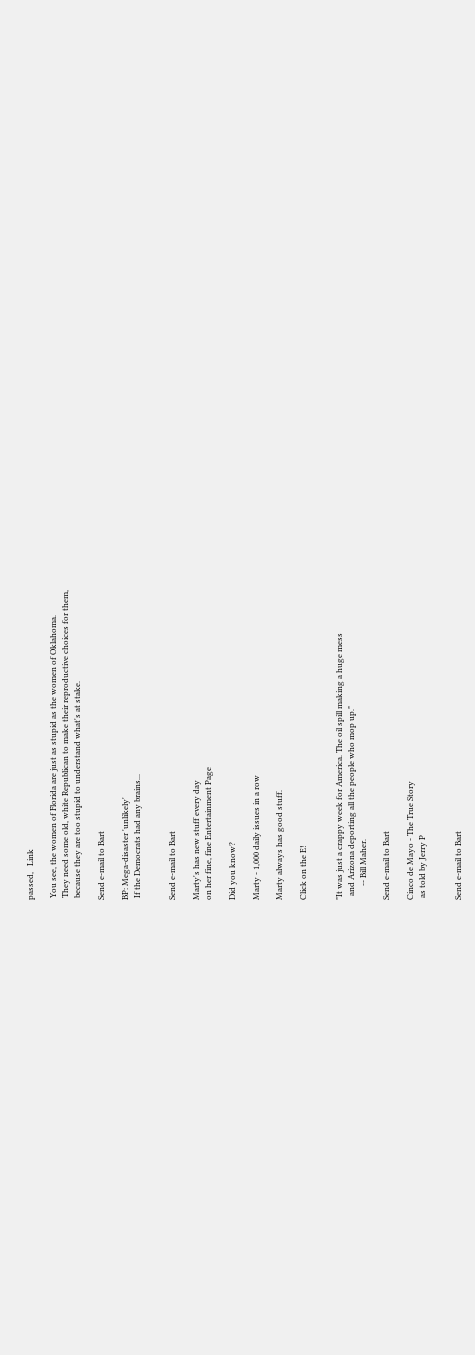passed,   Link

 You see, the women of Florida are just as stupid as the women of Oklahoma.
 They need some old, white Republican to make their reproductive choices for them,
 because they are too stupid to understand what's at stake.

Send e-mail to Bart

BP: Mega-disaster 'unlikely'
 If the Democrats had any brains...


Send e-mail to Bart

Marty's has new stuff every day
on her fine, fine Entertainment Page

Did you know?

Marty - 1,000 daily issues in a row

Marty always has good stuff.

Click on the E!


"It was just a crappy week for America. The oil spill making a huge mess
  and Arizona deporting all the people who mop up."
       -- Bill Maher.

Send e-mail to Bart

Cinco de Mayo - The True Story
 as told by Jerry P


Send e-mail to Bart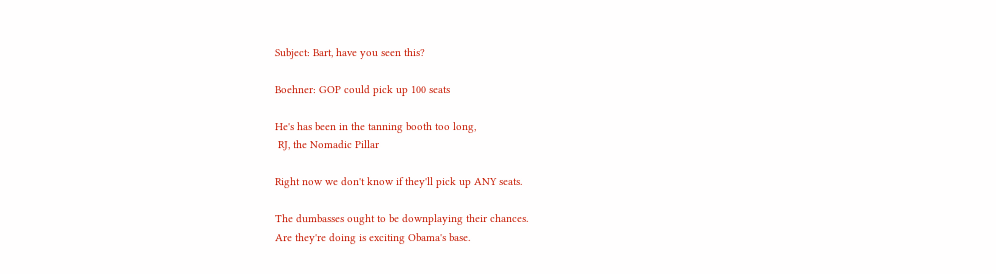Subject: Bart, have you seen this?

Boehner: GOP could pick up 100 seats

He's has been in the tanning booth too long,
 RJ, the Nomadic Pillar

Right now we don't know if they'll pick up ANY seats.

The dumbasses ought to be downplaying their chances.
Are they're doing is exciting Obama's base.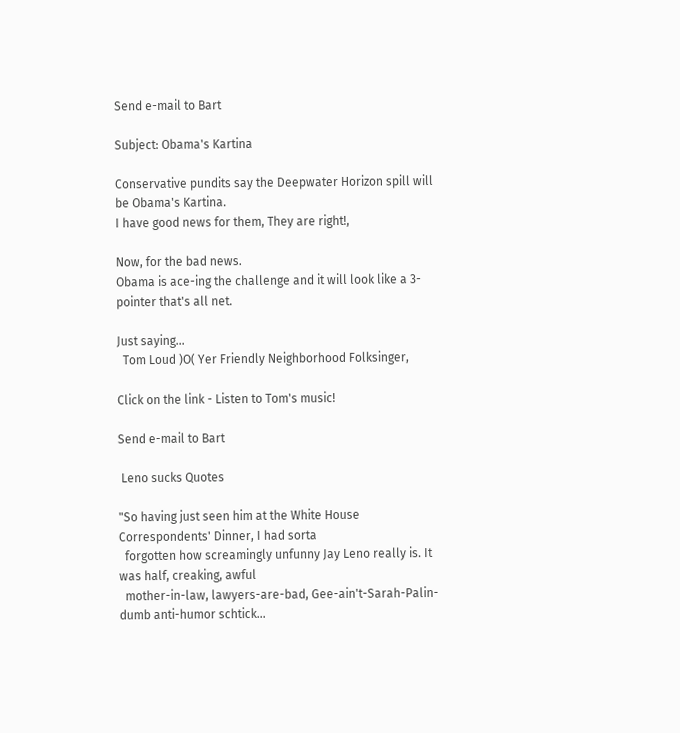Send e-mail to Bart

Subject: Obama's Kartina

Conservative pundits say the Deepwater Horizon spill will be Obama's Kartina.
I have good news for them, They are right!,

Now, for the bad news.
Obama is ace-ing the challenge and it will look like a 3-pointer that's all net.

Just saying...
  Tom Loud )O( Yer Friendly Neighborhood Folksinger,

Click on the link - Listen to Tom's music!

Send e-mail to Bart

 Leno sucks Quotes

"So having just seen him at the White House Correspondents' Dinner, I had sorta
  forgotten how screamingly unfunny Jay Leno really is. It was half, creaking, awful
  mother-in-law, lawyers-are-bad, Gee-ain't-Sarah-Palin-dumb anti-humor schtick...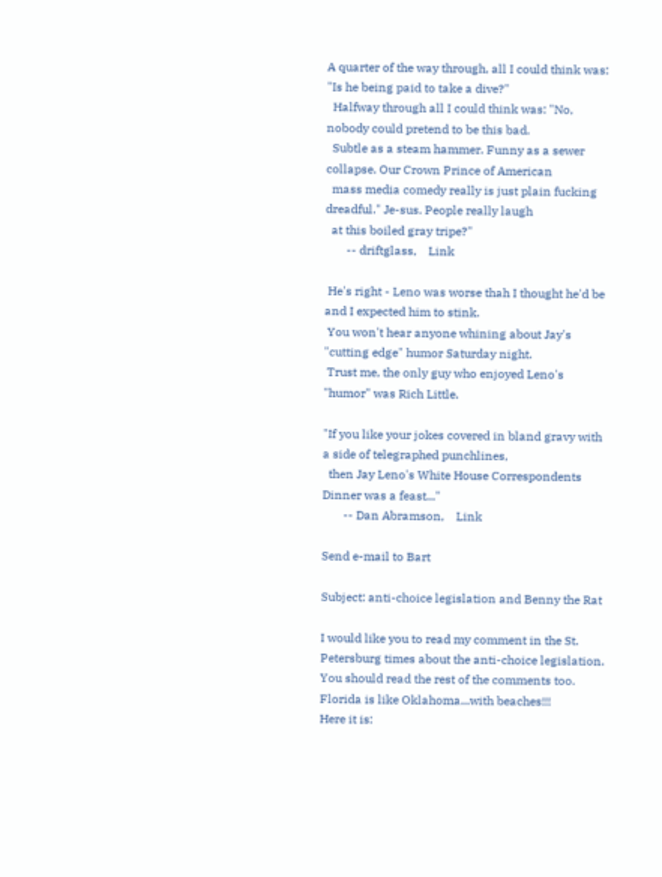A quarter of the way through, all I could think was: "Is he being paid to take a dive?"
  Halfway through all I could think was: "No, nobody could pretend to be this bad.
  Subtle as a steam hammer. Funny as a sewer collapse. Our Crown Prince of American
  mass media comedy really is just plain fucking dreadful." Je-sus. People really laugh
  at this boiled gray tripe?"
       -- driftglass,    Link

 He's right - Leno was worse thah I thought he'd be and I expected him to stink.
 You won't hear anyone whining about Jay's "cutting edge" humor Saturday night.
 Trust me, the only guy who enjoyed Leno's "humor" was Rich Little.

"If you like your jokes covered in bland gravy with a side of telegraphed punchlines,
  then Jay Leno's White House Correspondents Dinner was a feast..."
       -- Dan Abramson,    Link

Send e-mail to Bart

Subject: anti-choice legislation and Benny the Rat

I would like you to read my comment in the St. Petersburg times about the anti-choice legislation.
You should read the rest of the comments too. Florida is like Oklahoma...with beaches!!!
Here it is: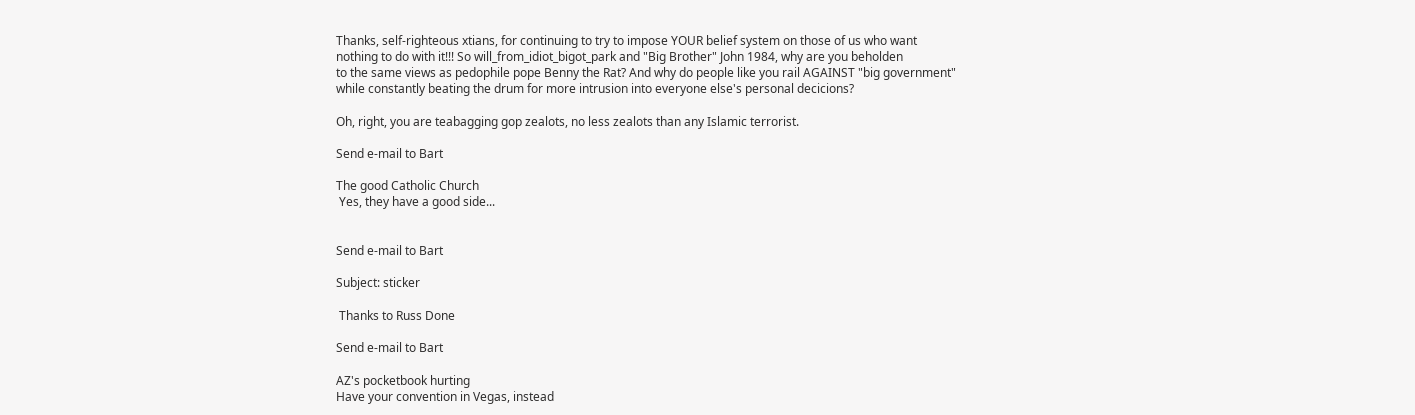Thanks, self-righteous xtians, for continuing to try to impose YOUR belief system on those of us who want
nothing to do with it!!! So will_from_idiot_bigot_park and "Big Brother" John 1984, why are you beholden
to the same views as pedophile pope Benny the Rat? And why do people like you rail AGAINST "big government"
while constantly beating the drum for more intrusion into everyone else's personal decicions?

Oh, right, you are teabagging gop zealots, no less zealots than any Islamic terrorist.

Send e-mail to Bart

The good Catholic Church
 Yes, they have a good side...


Send e-mail to Bart

Subject: sticker

 Thanks to Russ Done

Send e-mail to Bart

AZ's pocketbook hurting
Have your convention in Vegas, instead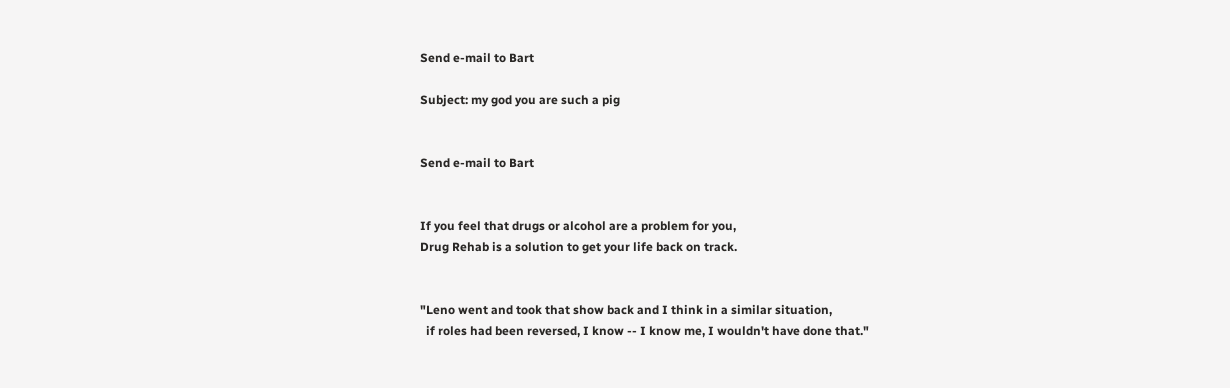Send e-mail to Bart

Subject: my god you are such a pig


Send e-mail to Bart


If you feel that drugs or alcohol are a problem for you,
Drug Rehab is a solution to get your life back on track.


"Leno went and took that show back and I think in a similar situation,
  if roles had been reversed, I know -- I know me, I wouldn't have done that."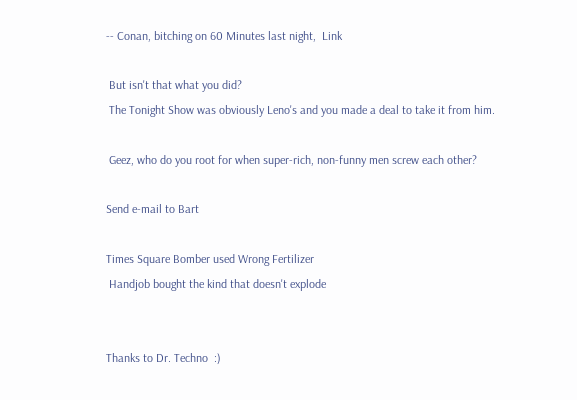-- Conan, bitching on 60 Minutes last night,  Link

 But isn't that what you did?
 The Tonight Show was obviously Leno's and you made a deal to take it from him.

 Geez, who do you root for when super-rich, non-funny men screw each other?

Send e-mail to Bart

Times Square Bomber used Wrong Fertilizer
 Handjob bought the kind that doesn't explode


Thanks to Dr. Techno  :)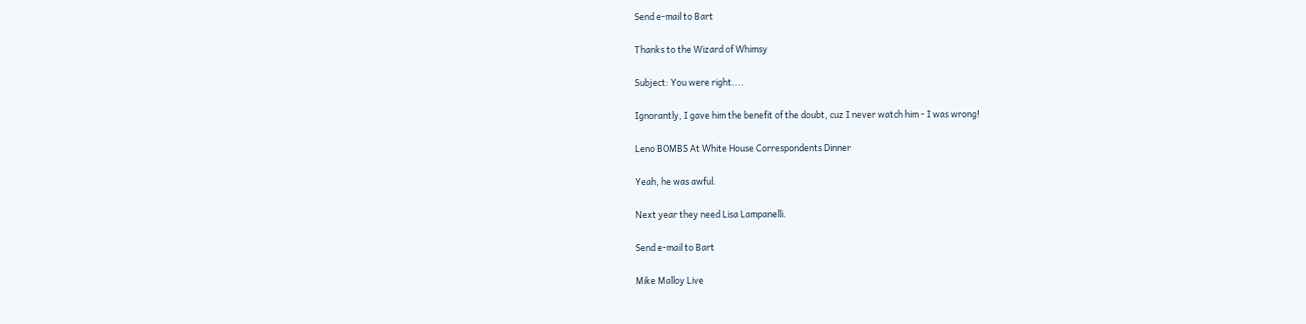Send e-mail to Bart

Thanks to the Wizard of Whimsy

Subject: You were right....

Ignorantly, I gave him the benefit of the doubt, cuz I never watch him - I was wrong!

Leno BOMBS At White House Correspondents Dinner

Yeah, he was awful.

Next year they need Lisa Lampanelli.

Send e-mail to Bart

Mike Malloy Live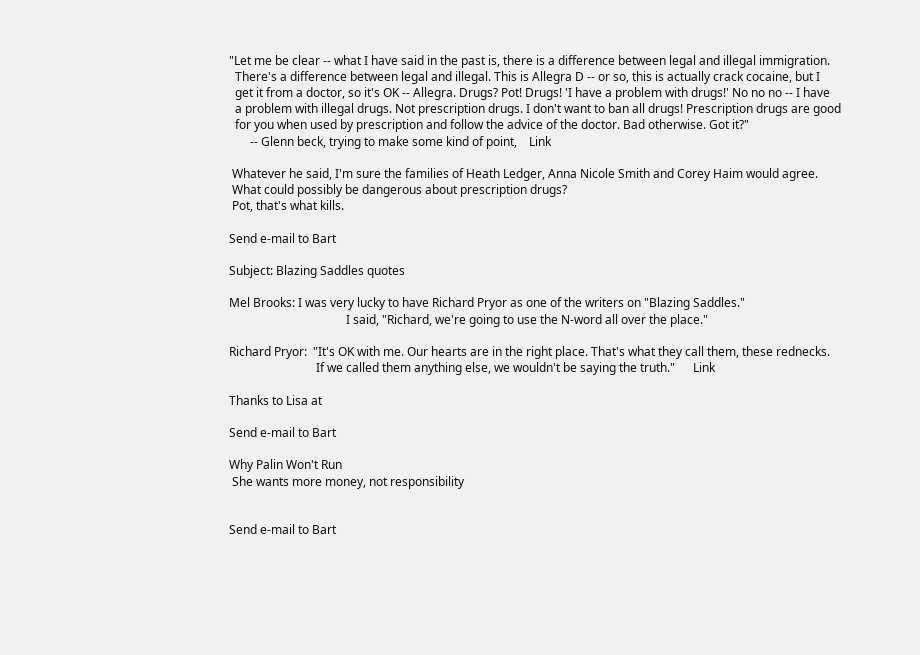"Let me be clear -- what I have said in the past is, there is a difference between legal and illegal immigration.
  There's a difference between legal and illegal. This is Allegra D -- or so, this is actually crack cocaine, but I
  get it from a doctor, so it's OK -- Allegra. Drugs? Pot! Drugs! 'I have a problem with drugs!' No no no -- I have
  a problem with illegal drugs. Not prescription drugs. I don't want to ban all drugs! Prescription drugs are good
  for you when used by prescription and follow the advice of the doctor. Bad otherwise. Got it?"
       -- Glenn beck, trying to make some kind of point,    Link

 Whatever he said, I'm sure the families of Heath Ledger, Anna Nicole Smith and Corey Haim would agree.
 What could possibly be dangerous about prescription drugs?
 Pot, that's what kills.

Send e-mail to Bart

Subject: Blazing Saddles quotes

Mel Brooks: I was very lucky to have Richard Pryor as one of the writers on "Blazing Saddles."
                                       I said, "Richard, we're going to use the N-word all over the place."

Richard Pryor:  "It's OK with me. Our hearts are in the right place. That's what they call them, these rednecks.
                             If we called them anything else, we wouldn't be saying the truth."      Link

Thanks to Lisa at

Send e-mail to Bart

Why Palin Won't Run
 She wants more money, not responsibility


Send e-mail to Bart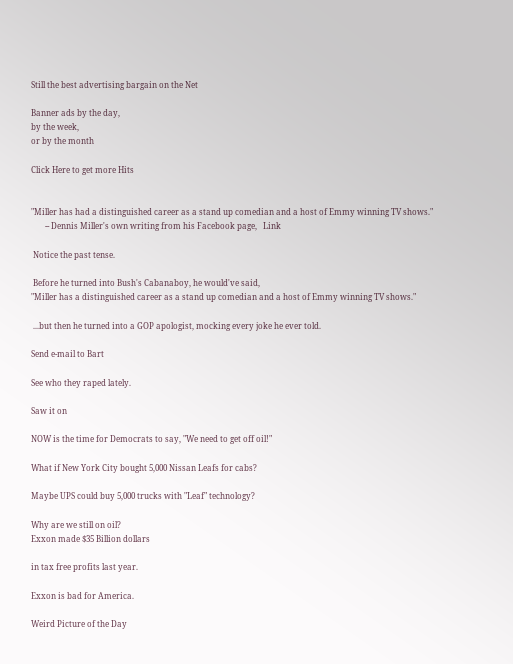Still the best advertising bargain on the Net

Banner ads by the day,
by the week,
or by the month

Click Here to get more Hits


"Miller has had a distinguished career as a stand up comedian and a host of Emmy winning TV shows."
       -- Dennis Miller's own writing from his Facebook page,   Link

 Notice the past tense.

 Before he turned into Bush's Cabanaboy, he would've said,
"Miller has a distinguished career as a stand up comedian and a host of Emmy winning TV shows."

 ...but then he turned into a GOP apologist, mocking every joke he ever told.

Send e-mail to Bart

See who they raped lately.

Saw it on

NOW is the time for Democrats to say, "We need to get off oil!"

What if New York City bought 5,000 Nissan Leafs for cabs?

Maybe UPS could buy 5,000 trucks with "Leaf" technology?

Why are we still on oil?
Exxon made $35 Billion dollars

in tax free profits last year.

Exxon is bad for America.

Weird Picture of the Day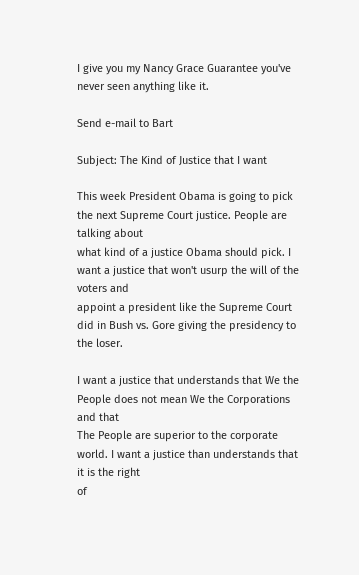I give you my Nancy Grace Guarantee you've never seen anything like it.

Send e-mail to Bart

Subject: The Kind of Justice that I want

This week President Obama is going to pick the next Supreme Court justice. People are talking about
what kind of a justice Obama should pick. I want a justice that won't usurp the will of the voters and
appoint a president like the Supreme Court did in Bush vs. Gore giving the presidency to the loser.

I want a justice that understands that We the People does not mean We the Corporations and that
The People are superior to the corporate world. I want a justice than understands that it is the right
of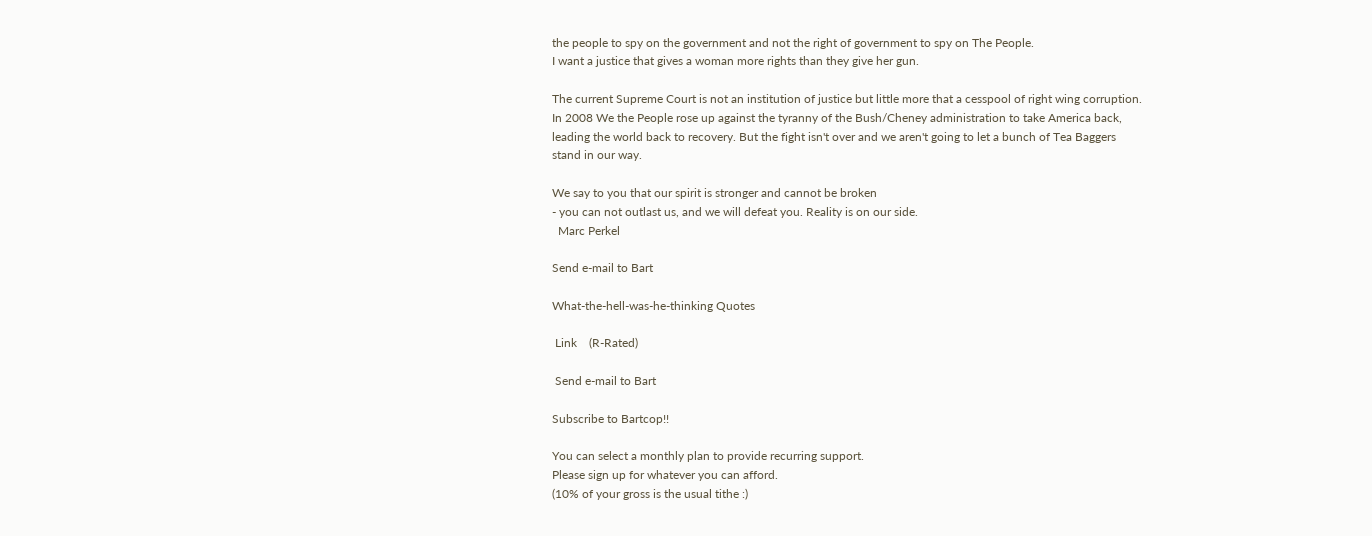the people to spy on the government and not the right of government to spy on The People.
I want a justice that gives a woman more rights than they give her gun.

The current Supreme Court is not an institution of justice but little more that a cesspool of right wing corruption.
In 2008 We the People rose up against the tyranny of the Bush/Cheney administration to take America back,
leading the world back to recovery. But the fight isn't over and we aren't going to let a bunch of Tea Baggers
stand in our way.

We say to you that our spirit is stronger and cannot be broken
- you can not outlast us, and we will defeat you. Reality is on our side.
  Marc Perkel

Send e-mail to Bart

What-the-hell-was-he-thinking Quotes

 Link    (R-Rated)

 Send e-mail to Bart

Subscribe to Bartcop!!

You can select a monthly plan to provide recurring support.
Please sign up for whatever you can afford.
(10% of your gross is the usual tithe :)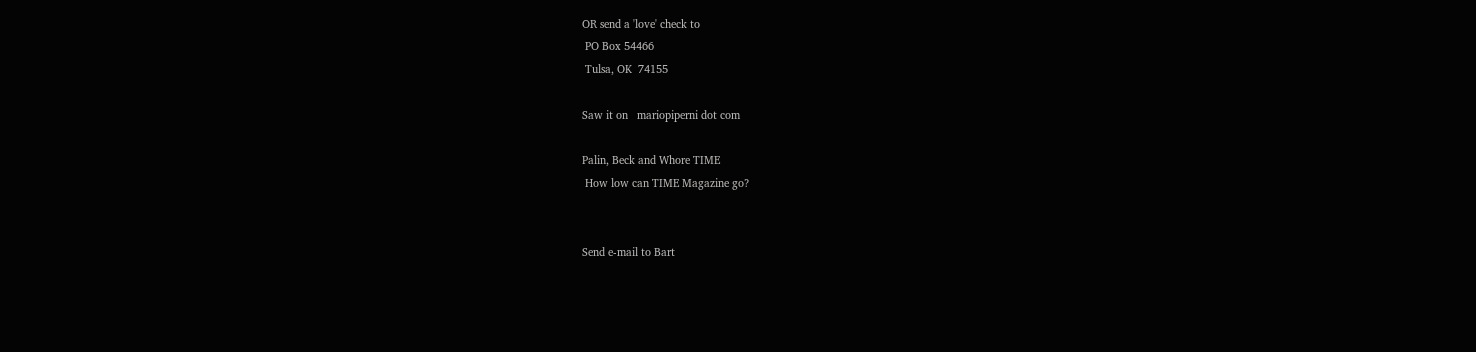OR send a 'love' check to
 PO Box 54466
 Tulsa, OK  74155

Saw it on   mariopiperni dot com

Palin, Beck and Whore TIME
 How low can TIME Magazine go?


Send e-mail to Bart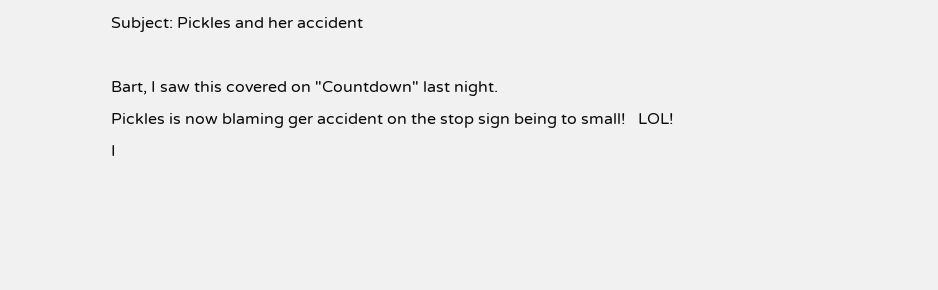Subject: Pickles and her accident

Bart, I saw this covered on "Countdown" last night.
Pickles is now blaming ger accident on the stop sign being to small!   LOL!
I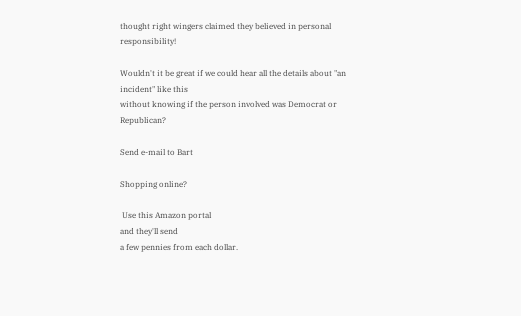thought right wingers claimed they believed in personal responsibility!

Wouldn't it be great if we could hear all the details about "an incident" like this
without knowing if the person involved was Democrat or Republican?

Send e-mail to Bart

Shopping online?

 Use this Amazon portal
and they'll send
a few pennies from each dollar.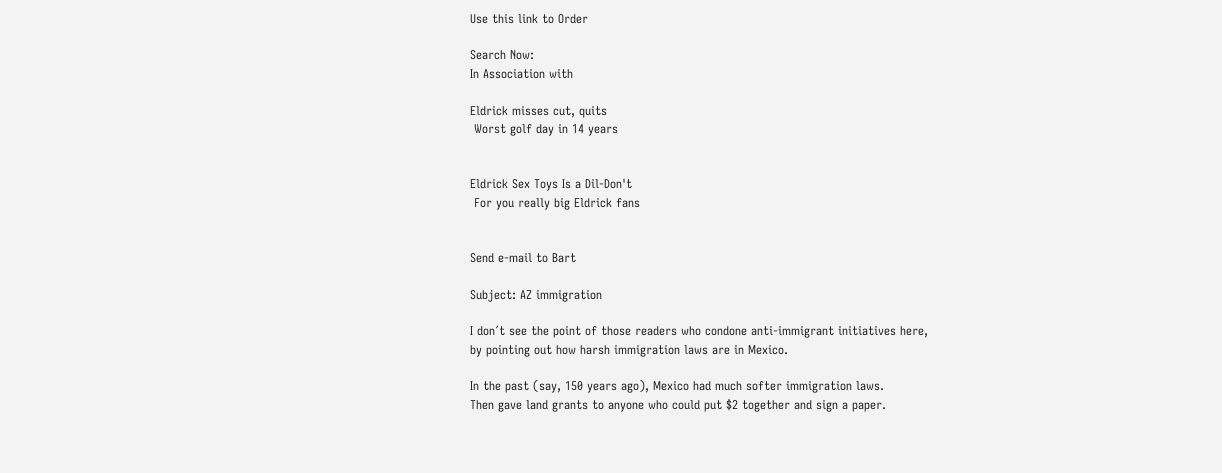Use this link to Order

Search Now:
In Association with

Eldrick misses cut, quits
 Worst golf day in 14 years


Eldrick Sex Toys Is a Dil-Don't
 For you really big Eldrick fans


Send e-mail to Bart

Subject: AZ immigration

I don´t see the point of those readers who condone anti-immigrant initiatives here,
by pointing out how harsh immigration laws are in Mexico.

In the past (say, 150 years ago), Mexico had much softer immigration laws.
Then gave land grants to anyone who could put $2 together and sign a paper.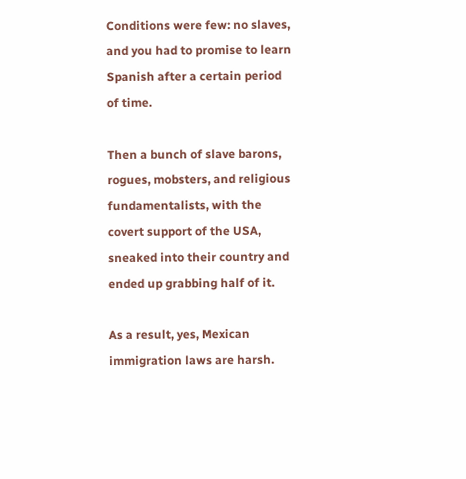Conditions were few: no slaves, and you had to promise to learn Spanish after a certain period of time.

Then a bunch of slave barons, rogues, mobsters, and religious fundamentalists, with the
covert support of the USA, sneaked into their country and ended up grabbing half of it.

As a result, yes, Mexican immigration laws are harsh.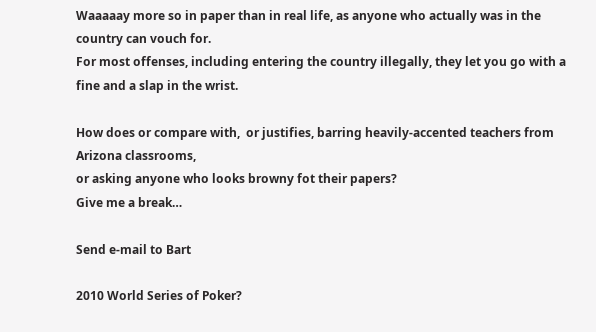Waaaaay more so in paper than in real life, as anyone who actually was in the country can vouch for.
For most offenses, including entering the country illegally, they let you go with a fine and a slap in the wrist.

How does or compare with,  or justifies, barring heavily-accented teachers from Arizona classrooms,
or asking anyone who looks browny fot their papers?
Give me a break…

Send e-mail to Bart

2010 World Series of Poker?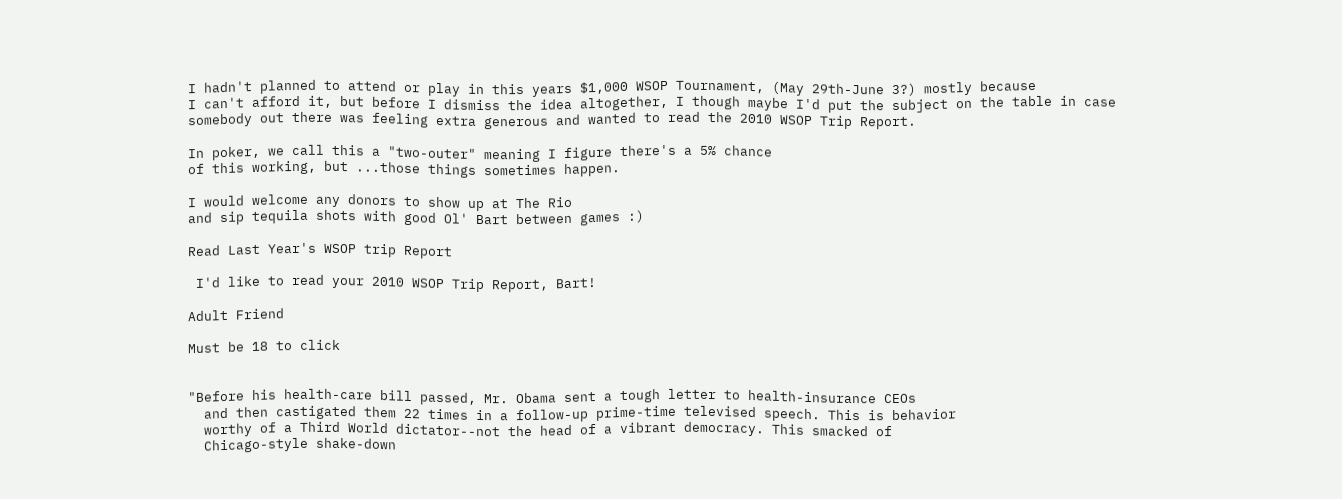I hadn't planned to attend or play in this years $1,000 WSOP Tournament, (May 29th-June 3?) mostly because
I can't afford it, but before I dismiss the idea altogether, I though maybe I'd put the subject on the table in case
somebody out there was feeling extra generous and wanted to read the 2010 WSOP Trip Report.

In poker, we call this a "two-outer" meaning I figure there's a 5% chance
of this working, but ...those things sometimes happen.

I would welcome any donors to show up at The Rio
and sip tequila shots with good Ol' Bart between games :)

Read Last Year's WSOP trip Report

 I'd like to read your 2010 WSOP Trip Report, Bart!

Adult Friend

Must be 18 to click


"Before his health-care bill passed, Mr. Obama sent a tough letter to health-insurance CEOs
  and then castigated them 22 times in a follow-up prime-time televised speech. This is behavior
  worthy of a Third World dictator--not the head of a vibrant democracy. This smacked of
  Chicago-style shake-down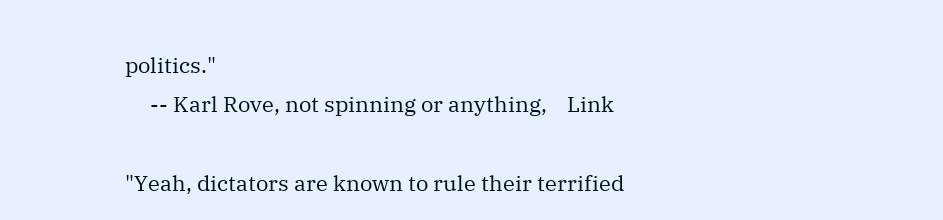politics."
     -- Karl Rove, not spinning or anything,    Link

"Yeah, dictators are known to rule their terrified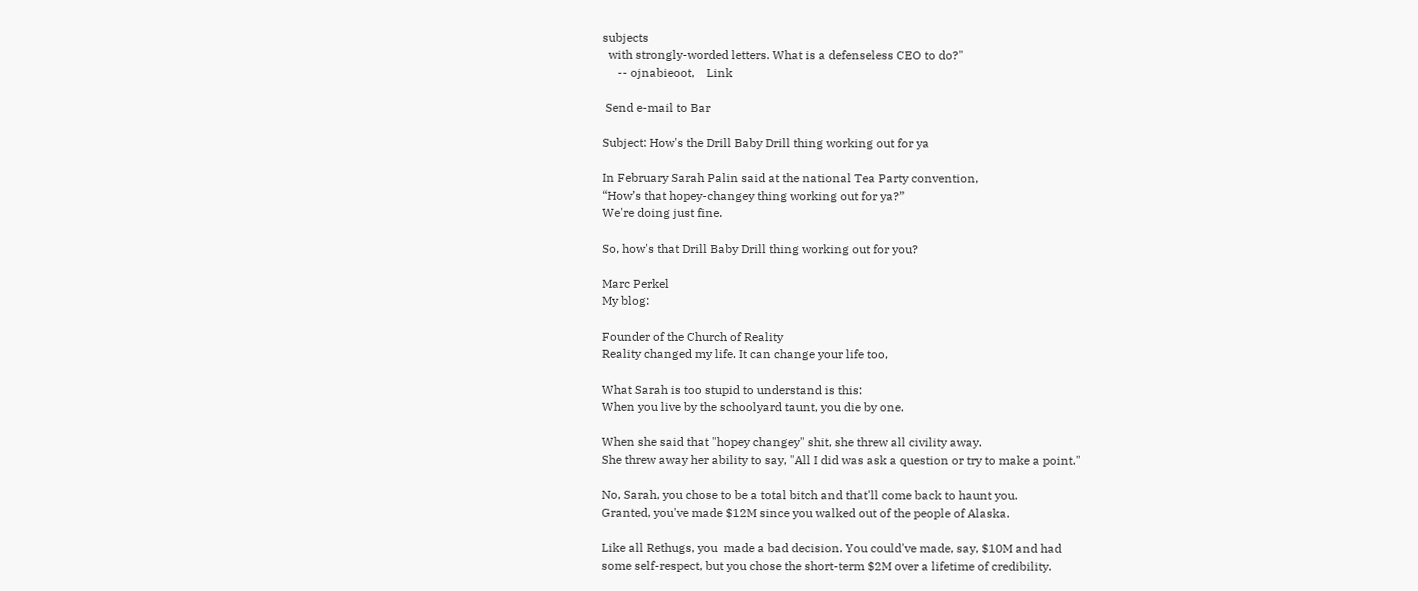subjects
  with strongly-worded letters. What is a defenseless CEO to do?"
     -- ojnabieoot,    Link

 Send e-mail to Bar

Subject: How's the Drill Baby Drill thing working out for ya

In February Sarah Palin said at the national Tea Party convention,
“How’s that hopey-changey thing working out for ya?”
We're doing just fine.

So, how's that Drill Baby Drill thing working out for you?

Marc Perkel
My blog:

Founder of the Church of Reality
Reality changed my life. It can change your life too,

What Sarah is too stupid to understand is this:
When you live by the schoolyard taunt, you die by one.

When she said that "hopey changey" shit, she threw all civility away.
She threw away her ability to say, "All I did was ask a question or try to make a point."

No, Sarah, you chose to be a total bitch and that'll come back to haunt you.
Granted, you've made $12M since you walked out of the people of Alaska.

Like all Rethugs, you  made a bad decision. You could've made, say, $10M and had
some self-respect, but you chose the short-term $2M over a lifetime of credibility.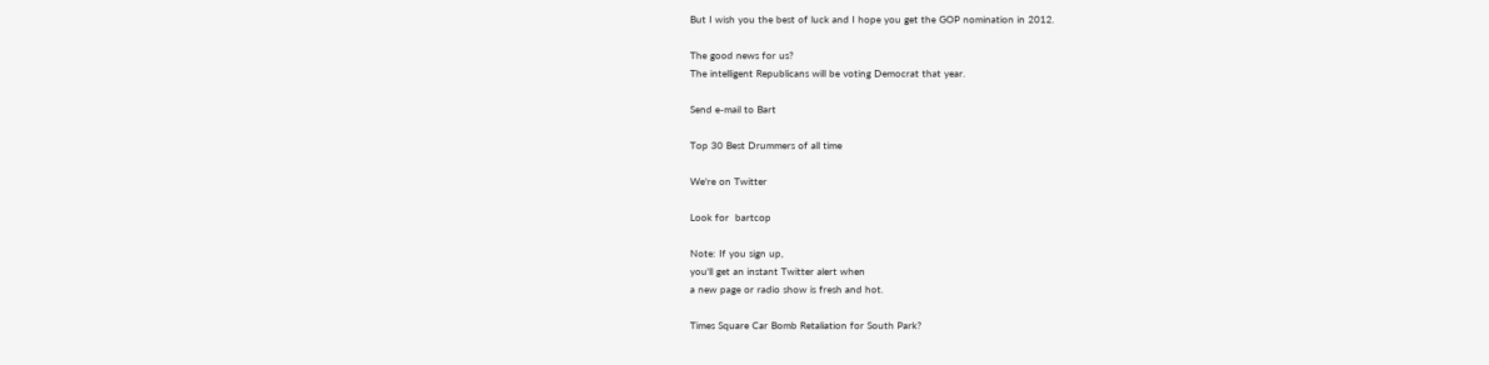But I wish you the best of luck and I hope you get the GOP nomination in 2012.

The good news for us?
The intelligent Republicans will be voting Democrat that year.

Send e-mail to Bart

Top 30 Best Drummers of all time

We're on Twitter

Look for  bartcop

Note: If you sign up,
you'll get an instant Twitter alert when
a new page or radio show is fresh and hot.

Times Square Car Bomb Retaliation for South Park?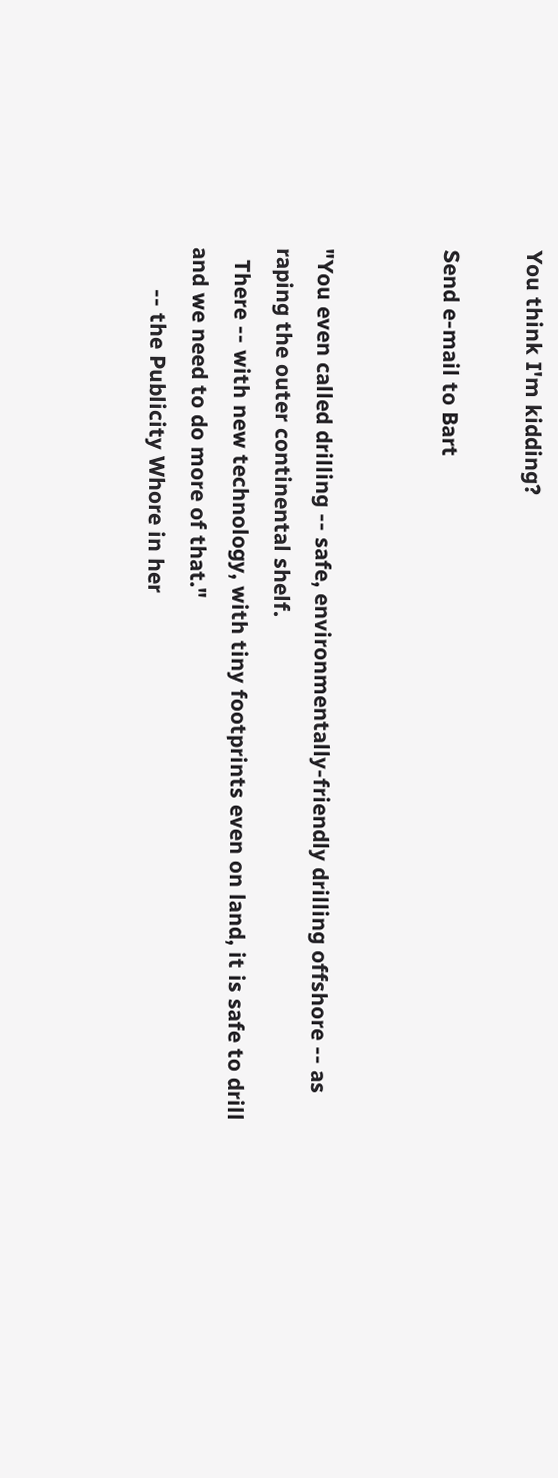You think I'm kidding?

Send e-mail to Bart


"You even called drilling -- safe, environmentally-friendly drilling offshore -- as raping the outer continental shelf.
  There -- with new technology, with tiny footprints even on land, it is safe to drill and we need to do more of that."
       -- the Publicity Whore in her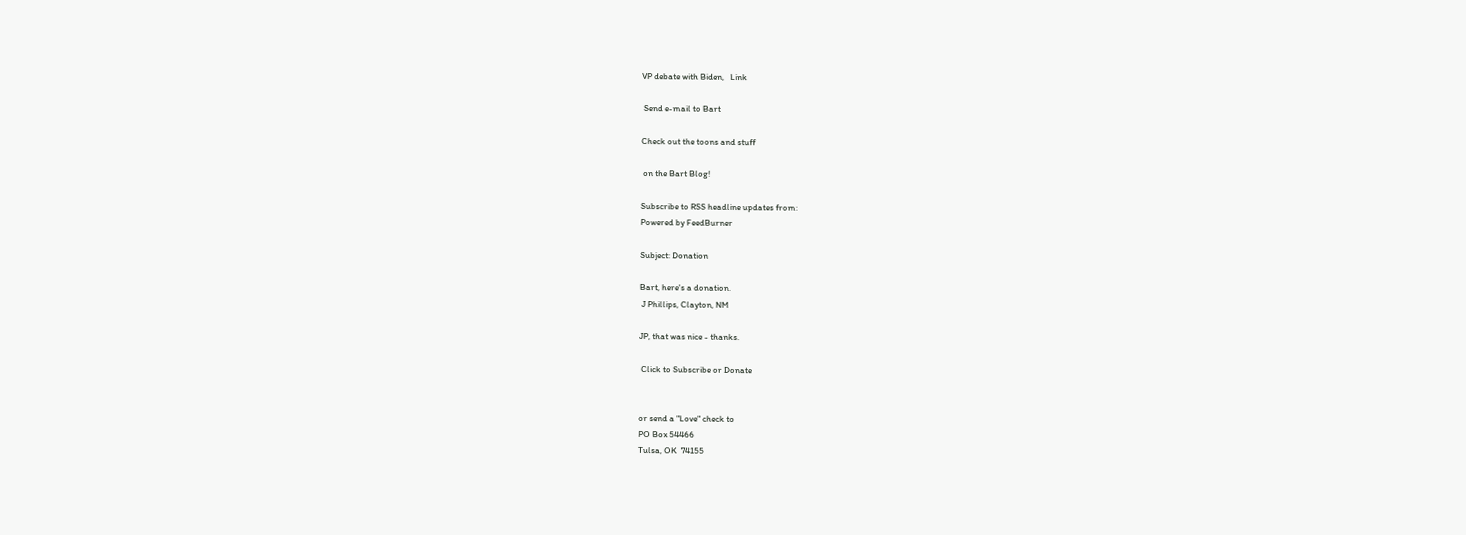VP debate with Biden,   Link

 Send e-mail to Bart

Check out the toons and stuff

 on the Bart Blog!

Subscribe to RSS headline updates from:
Powered by FeedBurner

Subject: Donation

Bart, here's a donation.
 J Phillips, Clayton, NM

JP, that was nice - thanks.

 Click to Subscribe or Donate


or send a "Love" check to
PO Box 54466
Tulsa, OK  74155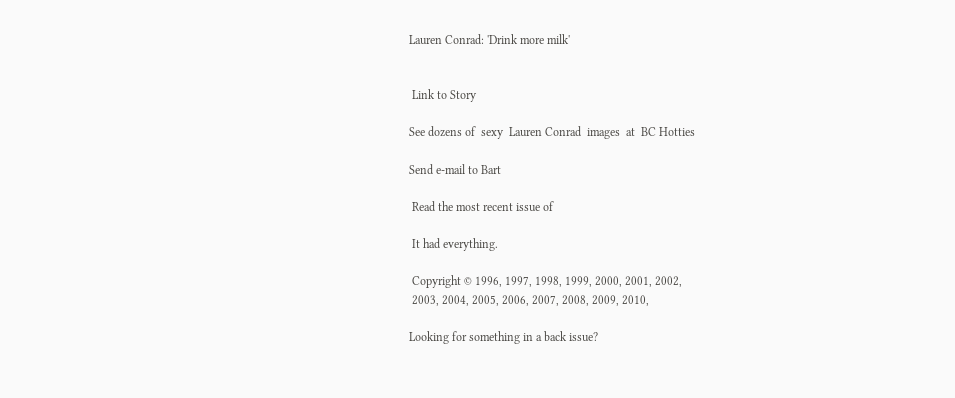Lauren Conrad: 'Drink more milk'


 Link to Story

See dozens of  sexy  Lauren Conrad  images  at  BC Hotties

Send e-mail to Bart

 Read the most recent issue of

 It had everything.

 Copyright © 1996, 1997, 1998, 1999, 2000, 2001, 2002,
 2003, 2004, 2005, 2006, 2007, 2008, 2009, 2010,

Looking for something in a back issue?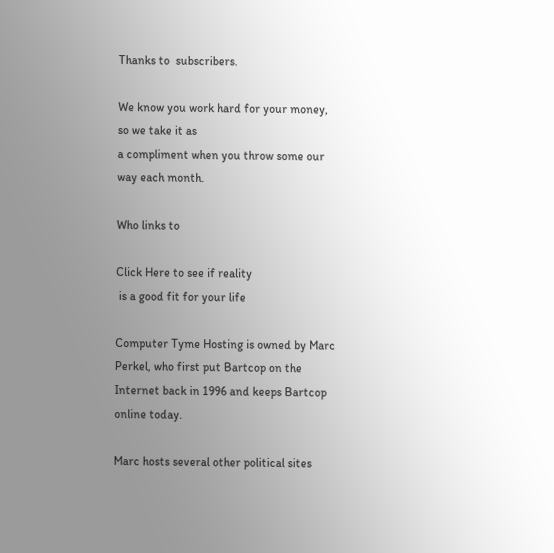Thanks to  subscribers.

We know you work hard for your money, so we take it as
a compliment when you throw some our way each month.

Who links to

Click Here to see if reality
 is a good fit for your life

Computer Tyme Hosting is owned by Marc Perkel, who first put Bartcop on the Internet back in 1996 and keeps Bartcop online today.

Marc hosts several other political sites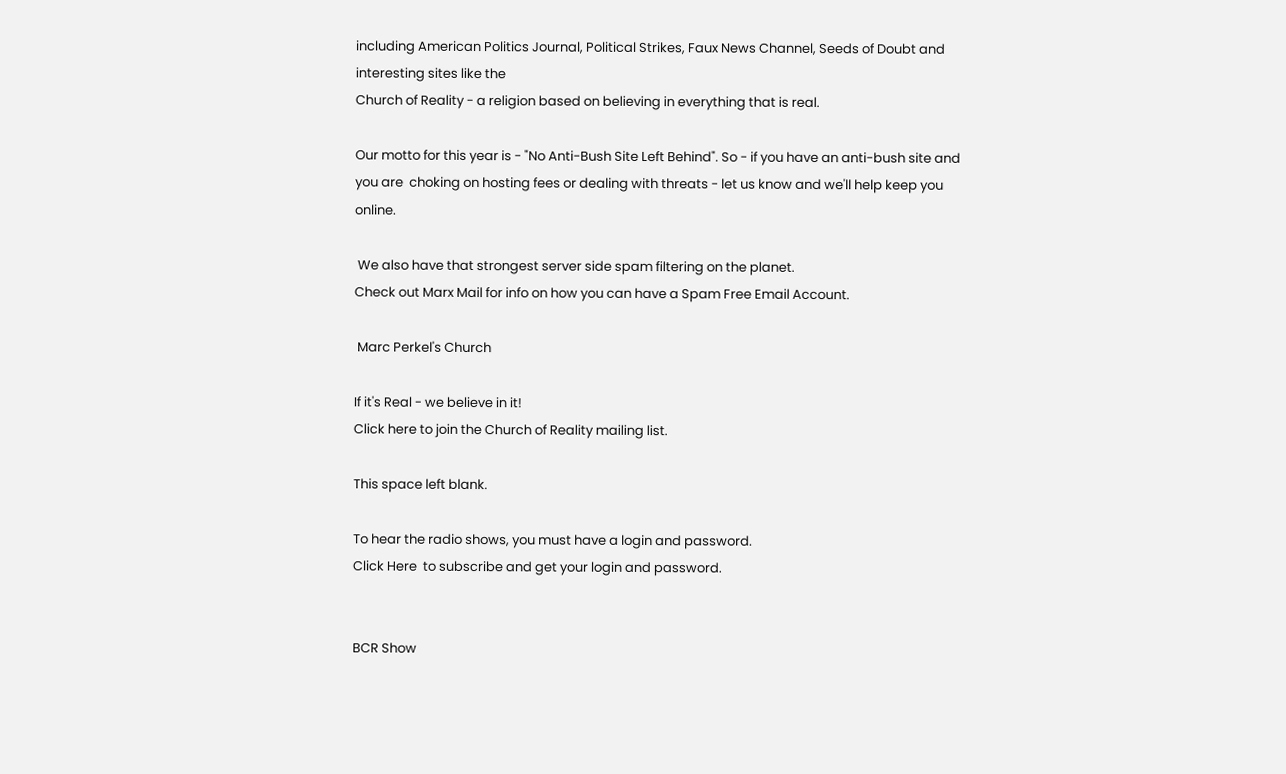including American Politics Journal, Political Strikes, Faux News Channel, Seeds of Doubt and interesting sites like the
Church of Reality - a religion based on believing in everything that is real.

Our motto for this year is - "No Anti-Bush Site Left Behind". So - if you have an anti-bush site and you are  choking on hosting fees or dealing with threats - let us know and we'll help keep you online.

 We also have that strongest server side spam filtering on the planet.
Check out Marx Mail for info on how you can have a Spam Free Email Account.

 Marc Perkel's Church

If it's Real - we believe in it!
Click here to join the Church of Reality mailing list.

This space left blank.

To hear the radio shows, you must have a login and password.
Click Here  to subscribe and get your login and password.


BCR Show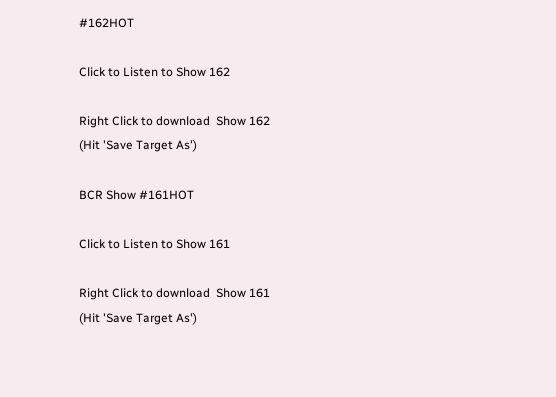#162HOT

Click to Listen to Show 162

Right Click to download  Show 162
(Hit 'Save Target As')

BCR Show #161HOT

Click to Listen to Show 161

Right Click to download  Show 161
(Hit 'Save Target As')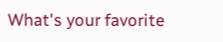What's your favorite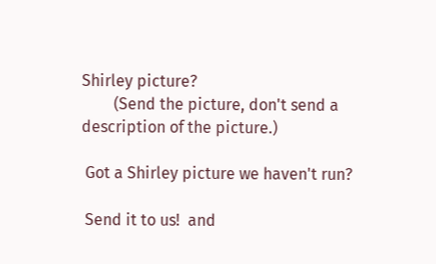Shirley picture?
        (Send the picture, don't send a description of the picture.)

 Got a Shirley picture we haven't run?

 Send it to us!  and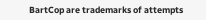BartCop are trademarks of attempts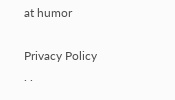at humor

Privacy Policy
. .